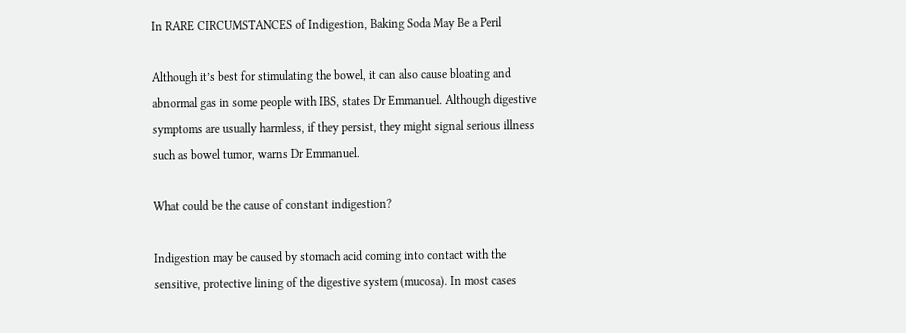In RARE CIRCUMSTANCES of Indigestion, Baking Soda May Be a Peril

Although it’s best for stimulating the bowel, it can also cause bloating and abnormal gas in some people with IBS, states Dr Emmanuel. Although digestive symptoms are usually harmless, if they persist, they might signal serious illness such as bowel tumor, warns Dr Emmanuel.

What could be the cause of constant indigestion?

Indigestion may be caused by stomach acid coming into contact with the sensitive, protective lining of the digestive system (mucosa). In most cases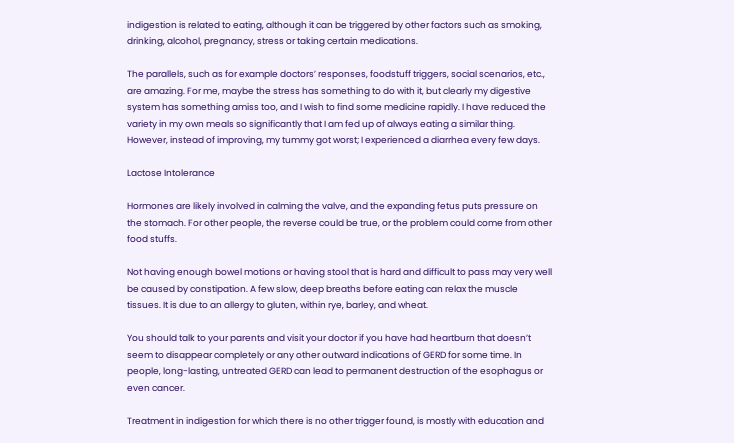indigestion is related to eating, although it can be triggered by other factors such as smoking, drinking, alcohol, pregnancy, stress or taking certain medications.

The parallels, such as for example doctors’ responses, foodstuff triggers, social scenarios, etc., are amazing. For me, maybe the stress has something to do with it, but clearly my digestive system has something amiss too, and I wish to find some medicine rapidly. I have reduced the variety in my own meals so significantly that I am fed up of always eating a similar thing. However, instead of improving, my tummy got worst; I experienced a diarrhea every few days.

Lactose Intolerance

Hormones are likely involved in calming the valve, and the expanding fetus puts pressure on the stomach. For other people, the reverse could be true, or the problem could come from other food stuffs.

Not having enough bowel motions or having stool that is hard and difficult to pass may very well be caused by constipation. A few slow, deep breaths before eating can relax the muscle tissues. It is due to an allergy to gluten, within rye, barley, and wheat.

You should talk to your parents and visit your doctor if you have had heartburn that doesn’t seem to disappear completely or any other outward indications of GERD for some time. In people, long-lasting, untreated GERD can lead to permanent destruction of the esophagus or even cancer.

Treatment in indigestion for which there is no other trigger found, is mostly with education and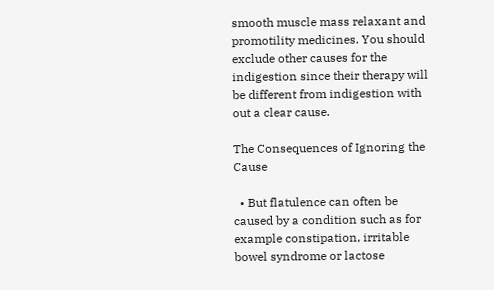smooth muscle mass relaxant and promotility medicines. You should exclude other causes for the indigestion since their therapy will be different from indigestion with out a clear cause.

The Consequences of Ignoring the Cause

  • But flatulence can often be caused by a condition such as for example constipation, irritable bowel syndrome or lactose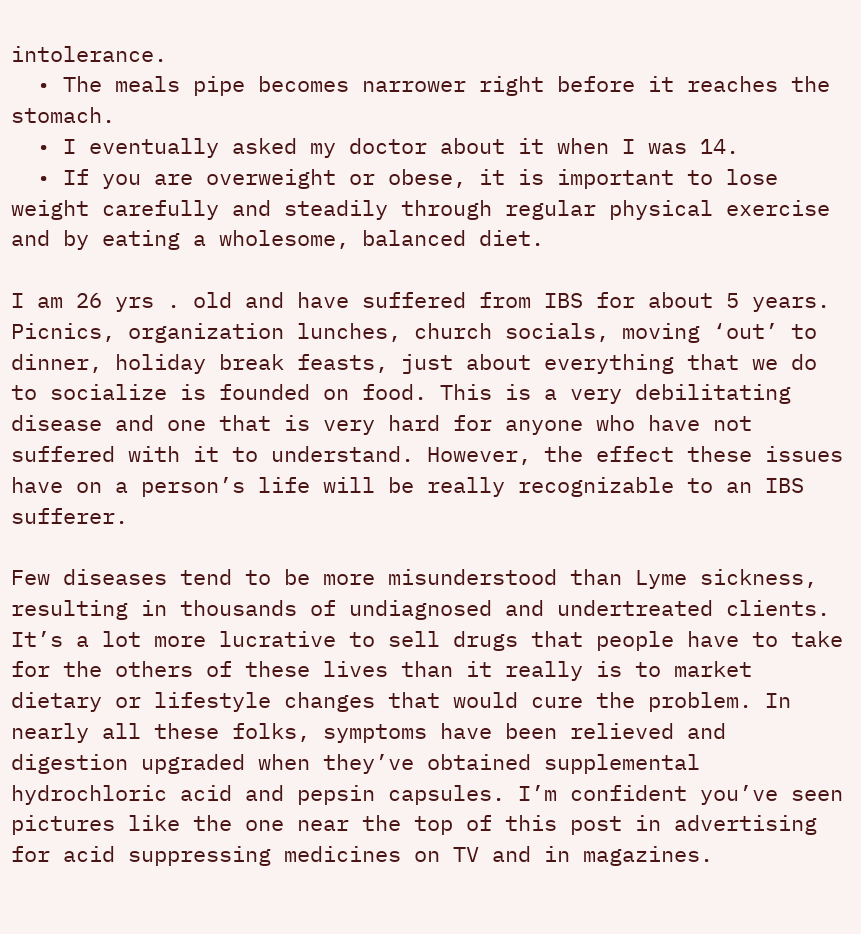intolerance.
  • The meals pipe becomes narrower right before it reaches the stomach.
  • I eventually asked my doctor about it when I was 14.
  • If you are overweight or obese, it is important to lose weight carefully and steadily through regular physical exercise and by eating a wholesome, balanced diet.

I am 26 yrs . old and have suffered from IBS for about 5 years. Picnics, organization lunches, church socials, moving ‘out’ to dinner, holiday break feasts, just about everything that we do to socialize is founded on food. This is a very debilitating disease and one that is very hard for anyone who have not suffered with it to understand. However, the effect these issues have on a person’s life will be really recognizable to an IBS sufferer.

Few diseases tend to be more misunderstood than Lyme sickness, resulting in thousands of undiagnosed and undertreated clients. It’s a lot more lucrative to sell drugs that people have to take for the others of these lives than it really is to market dietary or lifestyle changes that would cure the problem. In nearly all these folks, symptoms have been relieved and digestion upgraded when they’ve obtained supplemental hydrochloric acid and pepsin capsules. I’m confident you’ve seen pictures like the one near the top of this post in advertising for acid suppressing medicines on TV and in magazines.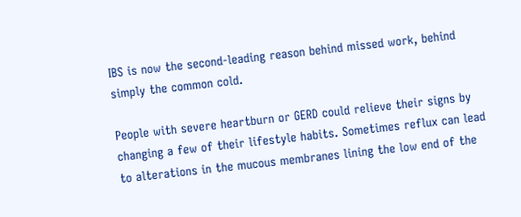IBS is now the second-leading reason behind missed work, behind simply the common cold.

People with severe heartburn or GERD could relieve their signs by changing a few of their lifestyle habits. Sometimes reflux can lead to alterations in the mucous membranes lining the low end of the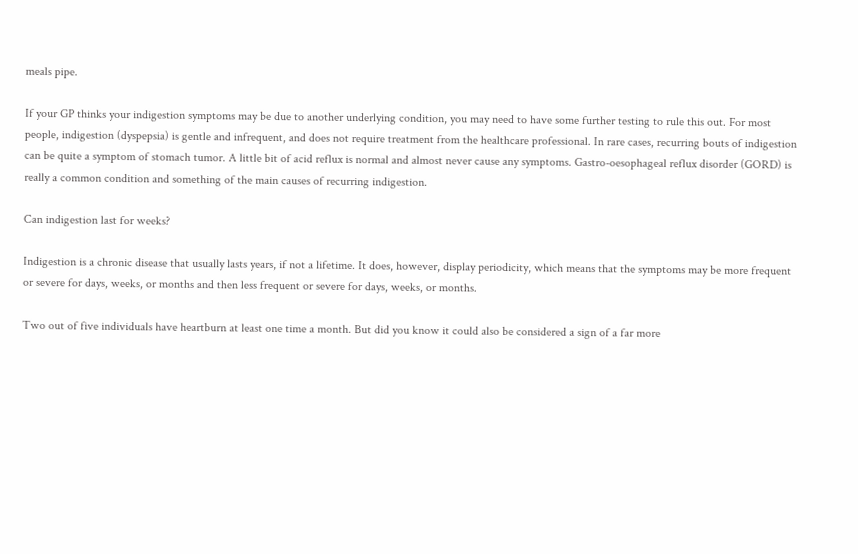meals pipe.

If your GP thinks your indigestion symptoms may be due to another underlying condition, you may need to have some further testing to rule this out. For most people, indigestion (dyspepsia) is gentle and infrequent, and does not require treatment from the healthcare professional. In rare cases, recurring bouts of indigestion can be quite a symptom of stomach tumor. A little bit of acid reflux is normal and almost never cause any symptoms. Gastro-oesophageal reflux disorder (GORD) is really a common condition and something of the main causes of recurring indigestion.

Can indigestion last for weeks?

Indigestion is a chronic disease that usually lasts years, if not a lifetime. It does, however, display periodicity, which means that the symptoms may be more frequent or severe for days, weeks, or months and then less frequent or severe for days, weeks, or months.

Two out of five individuals have heartburn at least one time a month. But did you know it could also be considered a sign of a far more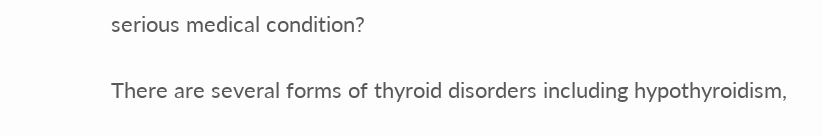serious medical condition?

There are several forms of thyroid disorders including hypothyroidism,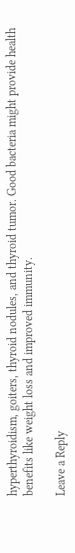hyperthyroidism, goiters, thyroid nodules, and thyroid tumor. Good bacteria might provide health benefits like weight loss and improved immunity.

Leave a Reply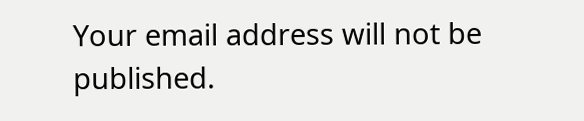Your email address will not be published.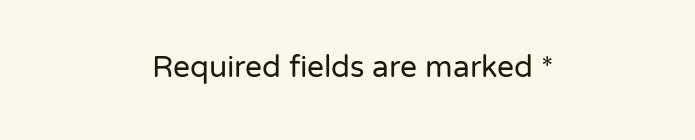Required fields are marked *